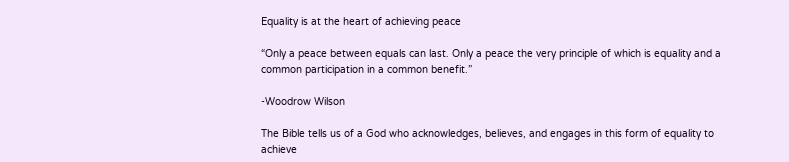Equality is at the heart of achieving peace

“Only a peace between equals can last. Only a peace the very principle of which is equality and a common participation in a common benefit.”

-Woodrow Wilson

The Bible tells us of a God who acknowledges, believes, and engages in this form of equality to achieve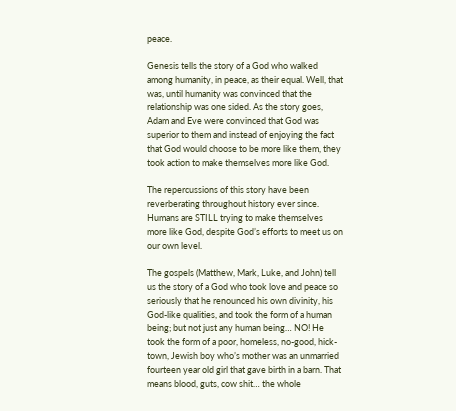peace.

Genesis tells the story of a God who walked among humanity, in peace, as their equal. Well, that was, until humanity was convinced that the relationship was one sided. As the story goes, Adam and Eve were convinced that God was superior to them and instead of enjoying the fact that God would choose to be more like them, they took action to make themselves more like God.

The repercussions of this story have been reverberating throughout history ever since. Humans are STILL trying to make themselves more like God, despite God’s efforts to meet us on our own level.

The gospels (Matthew, Mark, Luke, and John) tell us the story of a God who took love and peace so seriously that he renounced his own divinity, his God-like qualities, and took the form of a human being; but not just any human being… NO! He took the form of a poor, homeless, no-good, hick-town, Jewish boy who’s mother was an unmarried fourteen year old girl that gave birth in a barn. That means blood, guts, cow shit… the whole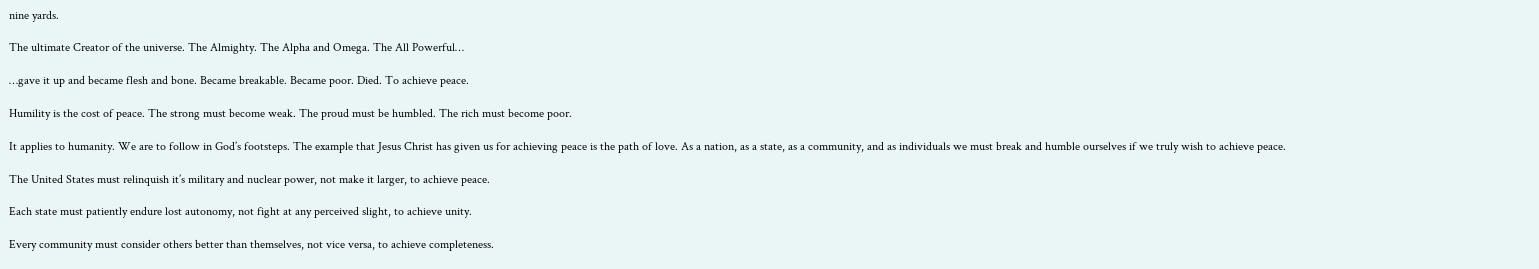nine yards.

The ultimate Creator of the universe. The Almighty. The Alpha and Omega. The All Powerful…

…gave it up and became flesh and bone. Became breakable. Became poor. Died. To achieve peace.

Humility is the cost of peace. The strong must become weak. The proud must be humbled. The rich must become poor.

It applies to humanity. We are to follow in God’s footsteps. The example that Jesus Christ has given us for achieving peace is the path of love. As a nation, as a state, as a community, and as individuals we must break and humble ourselves if we truly wish to achieve peace.

The United States must relinquish it’s military and nuclear power, not make it larger, to achieve peace.

Each state must patiently endure lost autonomy, not fight at any perceived slight, to achieve unity.

Every community must consider others better than themselves, not vice versa, to achieve completeness.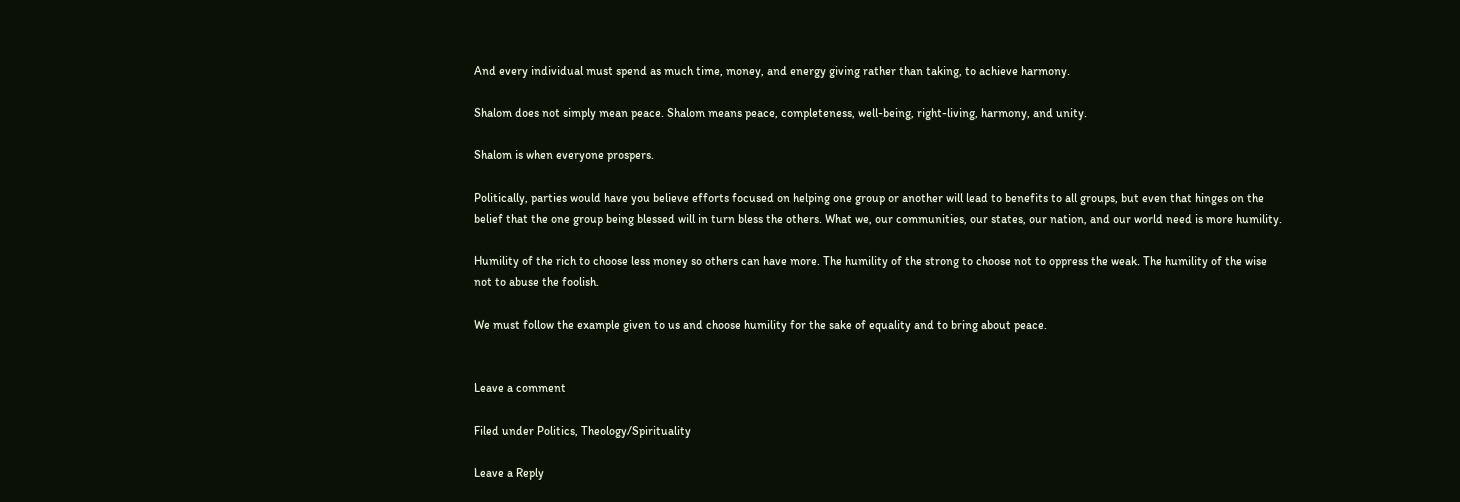And every individual must spend as much time, money, and energy giving rather than taking, to achieve harmony.

Shalom does not simply mean peace. Shalom means peace, completeness, well-being, right-living, harmony, and unity.

Shalom is when everyone prospers.

Politically, parties would have you believe efforts focused on helping one group or another will lead to benefits to all groups, but even that hinges on the belief that the one group being blessed will in turn bless the others. What we, our communities, our states, our nation, and our world need is more humility.

Humility of the rich to choose less money so others can have more. The humility of the strong to choose not to oppress the weak. The humility of the wise not to abuse the foolish.

We must follow the example given to us and choose humility for the sake of equality and to bring about peace.


Leave a comment

Filed under Politics, Theology/Spirituality

Leave a Reply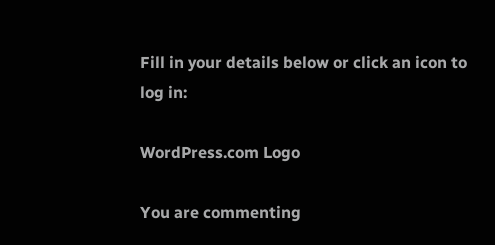Fill in your details below or click an icon to log in:

WordPress.com Logo

You are commenting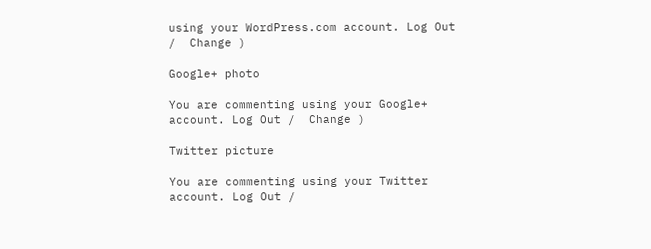using your WordPress.com account. Log Out /  Change )

Google+ photo

You are commenting using your Google+ account. Log Out /  Change )

Twitter picture

You are commenting using your Twitter account. Log Out /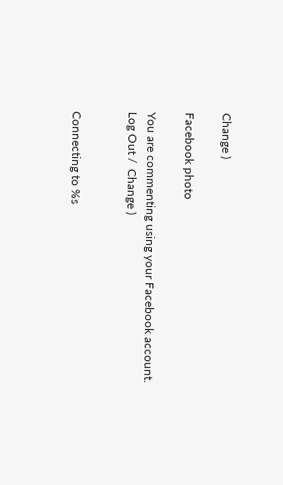Change )

Facebook photo

You are commenting using your Facebook account. Log Out /  Change )


Connecting to %s